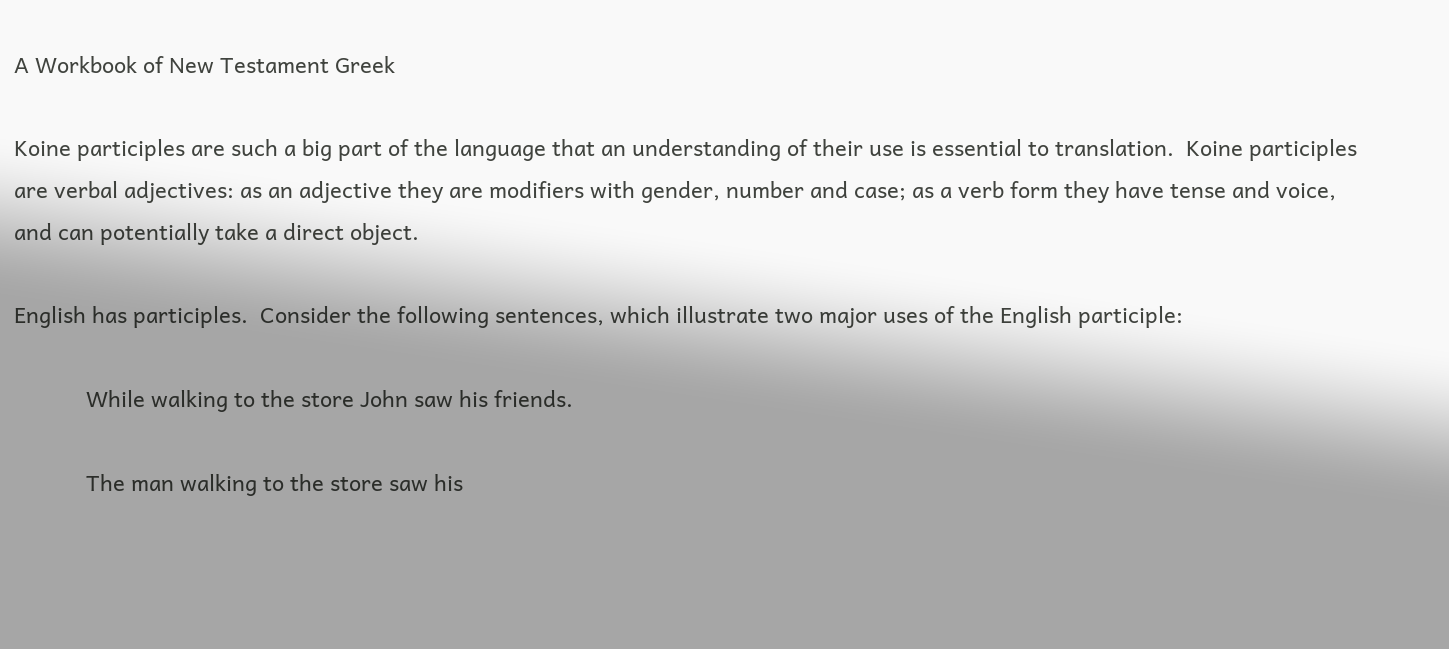A Workbook of New Testament Greek

Koine participles are such a big part of the language that an understanding of their use is essential to translation.  Koine participles are verbal adjectives: as an adjective they are modifiers with gender, number and case; as a verb form they have tense and voice, and can potentially take a direct object.

English has participles.  Consider the following sentences, which illustrate two major uses of the English participle:

            While walking to the store John saw his friends.

            The man walking to the store saw his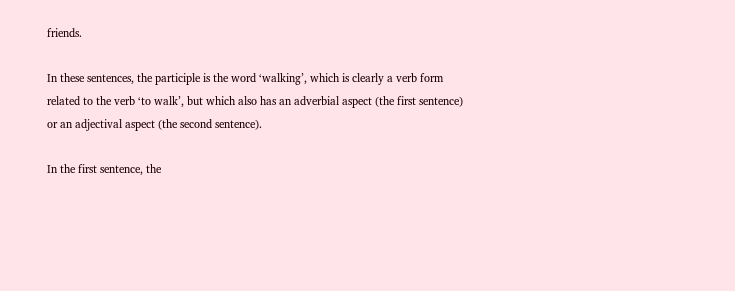friends.

In these sentences, the participle is the word ‘walking’, which is clearly a verb form related to the verb ‘to walk’, but which also has an adverbial aspect (the first sentence) or an adjectival aspect (the second sentence).

In the first sentence, the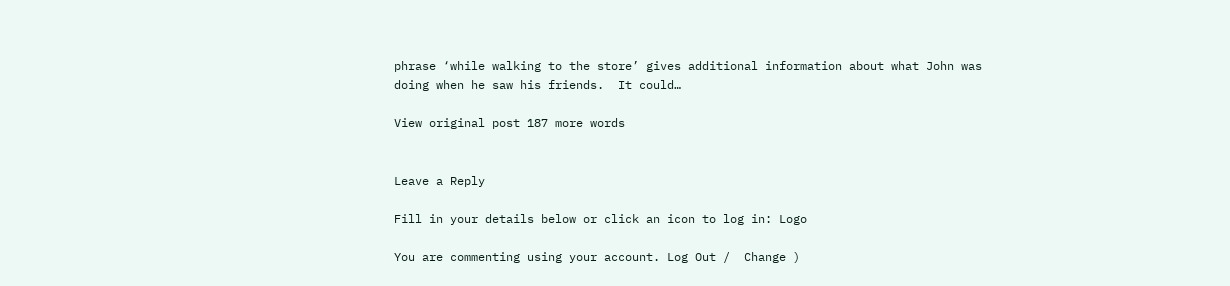phrase ‘while walking to the store’ gives additional information about what John was doing when he saw his friends.  It could…

View original post 187 more words


Leave a Reply

Fill in your details below or click an icon to log in: Logo

You are commenting using your account. Log Out /  Change )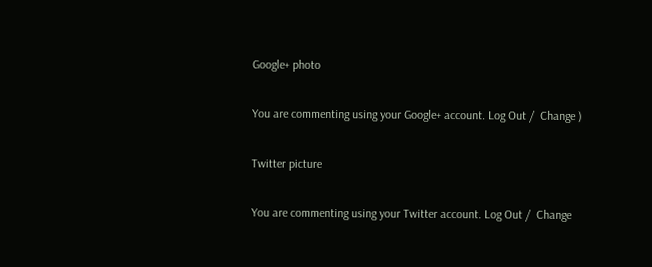Google+ photo

You are commenting using your Google+ account. Log Out /  Change )

Twitter picture

You are commenting using your Twitter account. Log Out /  Change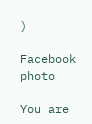)

Facebook photo

You are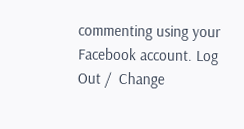commenting using your Facebook account. Log Out /  Change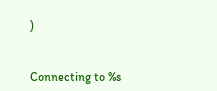)


Connecting to %s